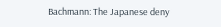Bachmann: The Japanese deny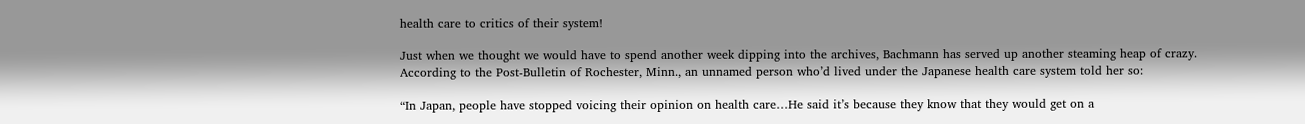health care to critics of their system!

Just when we thought we would have to spend another week dipping into the archives, Bachmann has served up another steaming heap of crazy. According to the Post-Bulletin of Rochester, Minn., an unnamed person who’d lived under the Japanese health care system told her so:

“In Japan, people have stopped voicing their opinion on health care…He said it’s because they know that they would get on a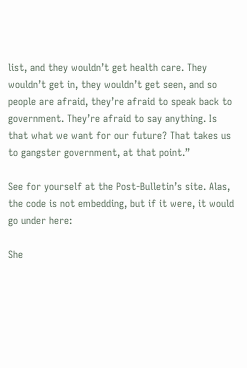list, and they wouldn’t get health care. They wouldn’t get in, they wouldn’t get seen, and so people are afraid, they’re afraid to speak back to government. They’re afraid to say anything. Is that what we want for our future? That takes us to gangster government, at that point.”

See for yourself at the Post-Bulletin’s site. Alas, the code is not embedding, but if it were, it would go under here:

She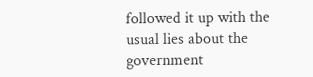followed it up with the usual lies about the government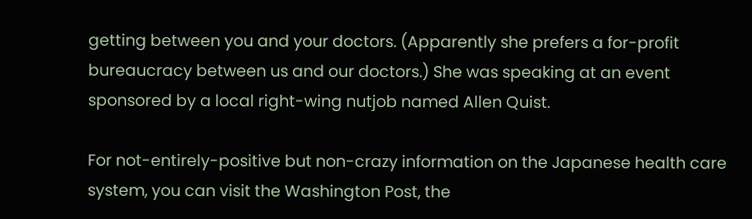getting between you and your doctors. (Apparently she prefers a for-profit bureaucracy between us and our doctors.) She was speaking at an event sponsored by a local right-wing nutjob named Allen Quist.

For not-entirely-positive but non-crazy information on the Japanese health care system, you can visit the Washington Post, the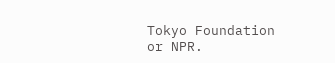Tokyo Foundation or NPR.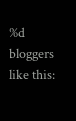%d bloggers like this: